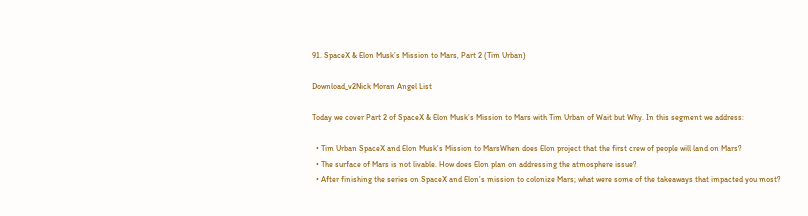91. SpaceX & Elon Musk’s Mission to Mars, Part 2 (Tim Urban)

Download_v2Nick Moran Angel List

Today we cover Part 2 of SpaceX & Elon Musk’s Mission to Mars with Tim Urban of Wait but Why. In this segment we address:

  • Tim Urban SpaceX and Elon Musk's Mission to MarsWhen does Elon project that the first crew of people will land on Mars?
  • The surface of Mars is not livable. How does Elon plan on addressing the atmosphere issue?
  • After finishing the series on SpaceX and Elon’s mission to colonize Mars; what were some of the takeaways that impacted you most?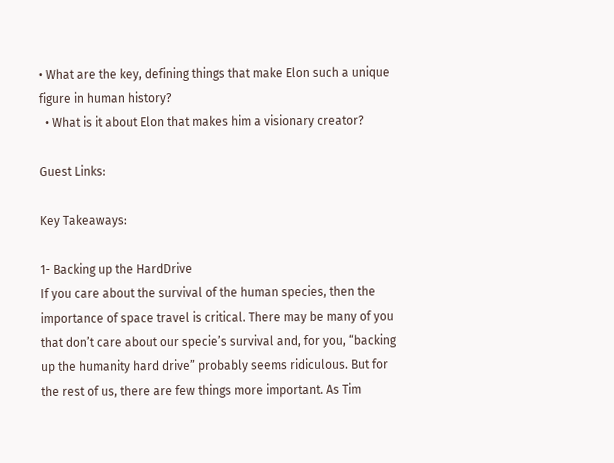• What are the key, defining things that make Elon such a unique figure in human history?
  • What is it about Elon that makes him a visionary creator?

Guest Links:

Key Takeaways:

1- Backing up the HardDrive
If you care about the survival of the human species, then the importance of space travel is critical. There may be many of you that don’t care about our specie’s survival and, for you, “backing up the humanity hard drive” probably seems ridiculous. But for the rest of us, there are few things more important. As Tim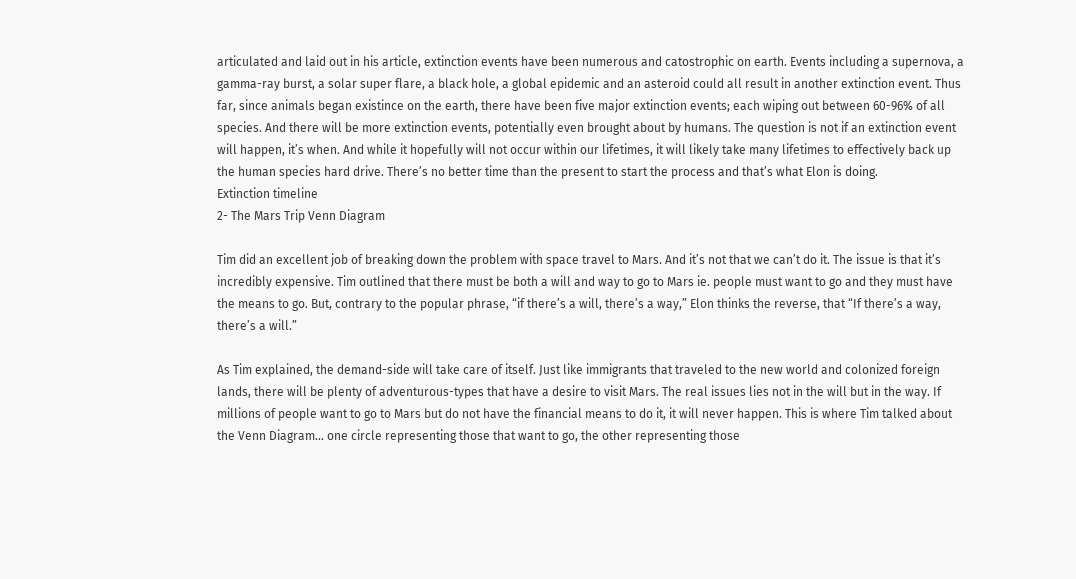articulated and laid out in his article, extinction events have been numerous and catostrophic on earth. Events including a supernova, a gamma-ray burst, a solar super flare, a black hole, a global epidemic and an asteroid could all result in another extinction event. Thus far, since animals began existince on the earth, there have been five major extinction events; each wiping out between 60-96% of all species. And there will be more extinction events, potentially even brought about by humans. The question is not if an extinction event will happen, it’s when. And while it hopefully will not occur within our lifetimes, it will likely take many lifetimes to effectively back up the human species hard drive. There’s no better time than the present to start the process and that’s what Elon is doing.
Extinction timeline
2- The Mars Trip Venn Diagram

Tim did an excellent job of breaking down the problem with space travel to Mars. And it’s not that we can’t do it. The issue is that it’s incredibly expensive. Tim outlined that there must be both a will and way to go to Mars ie. people must want to go and they must have the means to go. But, contrary to the popular phrase, “if there’s a will, there’s a way,” Elon thinks the reverse, that “If there’s a way, there’s a will.”

As Tim explained, the demand-side will take care of itself. Just like immigrants that traveled to the new world and colonized foreign lands, there will be plenty of adventurous-types that have a desire to visit Mars. The real issues lies not in the will but in the way. If millions of people want to go to Mars but do not have the financial means to do it, it will never happen. This is where Tim talked about the Venn Diagram… one circle representing those that want to go, the other representing those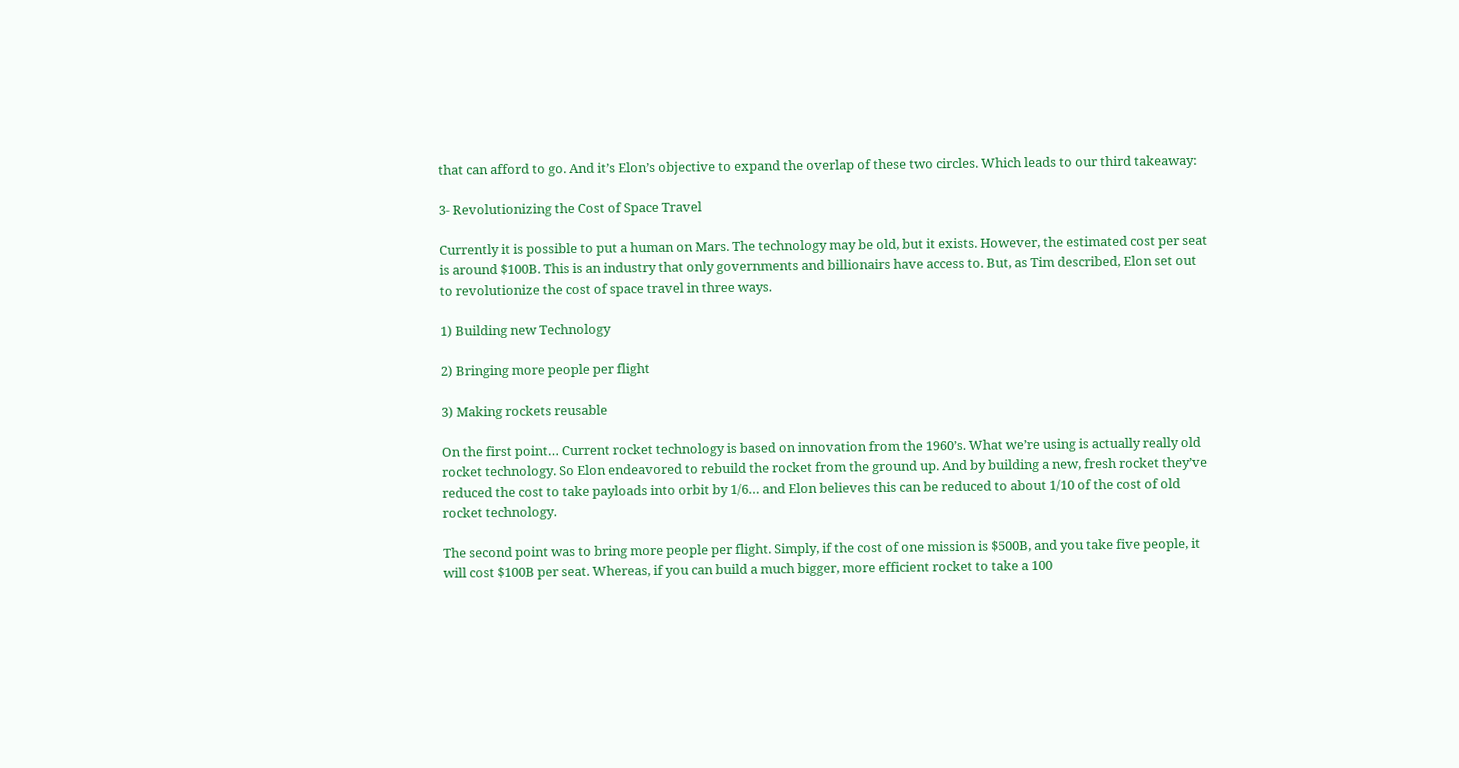that can afford to go. And it’s Elon’s objective to expand the overlap of these two circles. Which leads to our third takeaway:

3- Revolutionizing the Cost of Space Travel

Currently it is possible to put a human on Mars. The technology may be old, but it exists. However, the estimated cost per seat is around $100B. This is an industry that only governments and billionairs have access to. But, as Tim described, Elon set out to revolutionize the cost of space travel in three ways.

1) Building new Technology

2) Bringing more people per flight

3) Making rockets reusable

On the first point… Current rocket technology is based on innovation from the 1960’s. What we’re using is actually really old rocket technology. So Elon endeavored to rebuild the rocket from the ground up. And by building a new, fresh rocket they’ve reduced the cost to take payloads into orbit by 1/6… and Elon believes this can be reduced to about 1/10 of the cost of old rocket technology.

The second point was to bring more people per flight. Simply, if the cost of one mission is $500B, and you take five people, it will cost $100B per seat. Whereas, if you can build a much bigger, more efficient rocket to take a 100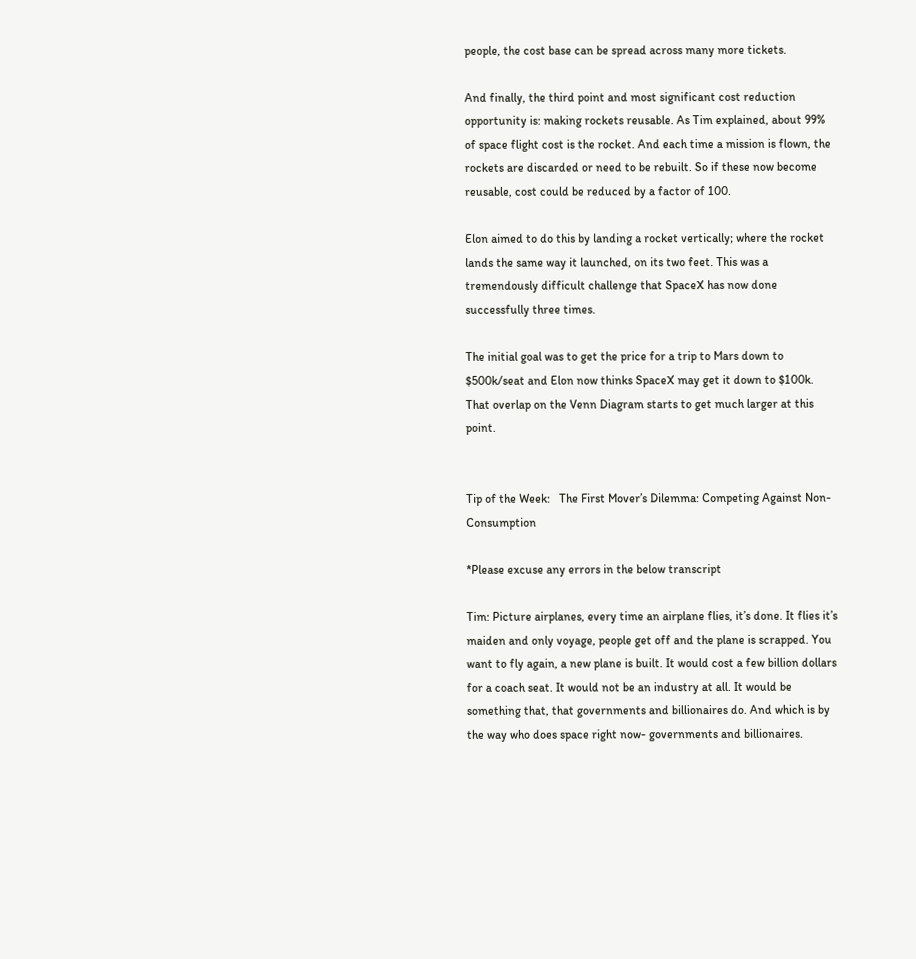people, the cost base can be spread across many more tickets.

And finally, the third point and most significant cost reduction opportunity is: making rockets reusable. As Tim explained, about 99% of space flight cost is the rocket. And each time a mission is flown, the rockets are discarded or need to be rebuilt. So if these now become reusable, cost could be reduced by a factor of 100.

Elon aimed to do this by landing a rocket vertically; where the rocket lands the same way it launched, on its two feet. This was a tremendously difficult challenge that SpaceX has now done successfully three times.

The initial goal was to get the price for a trip to Mars down to $500k/seat and Elon now thinks SpaceX may get it down to $100k. That overlap on the Venn Diagram starts to get much larger at this point.


Tip of the Week:   The First Mover’s Dilemma: Competing Against Non-Consumption

*Please excuse any errors in the below transcript

Tim: Picture airplanes, every time an airplane flies, it’s done. It flies it’s maiden and only voyage, people get off and the plane is scrapped. You want to fly again, a new plane is built. It would cost a few billion dollars for a coach seat. It would not be an industry at all. It would be something that, that governments and billionaires do. And which is by the way who does space right now- governments and billionaires.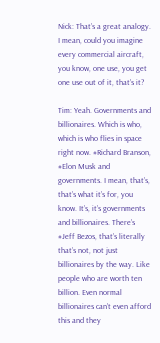Nick: That’s a great analogy. I mean, could you imagine every commercial aircraft, you know, one use, you get one use out of it, that’s it?

Tim: Yeah. Governments and billionaires. Which is who, which is who flies in space right now. #Richard Branson, #Elon Musk and governments. I mean, that’s, that’s what it’s for, you know. It’s, it’s governments and billionaires. There’s #Jeff Bezos, that’s literally that’s not, not just billionaires by the way. Like people who are worth ten billion. Even normal billionaires can’t even afford this and they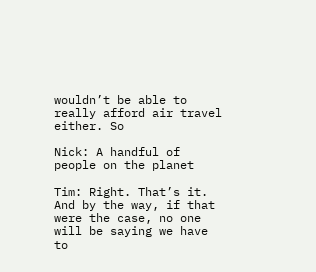wouldn’t be able to really afford air travel either. So

Nick: A handful of people on the planet

Tim: Right. That’s it. And by the way, if that were the case, no one will be saying we have to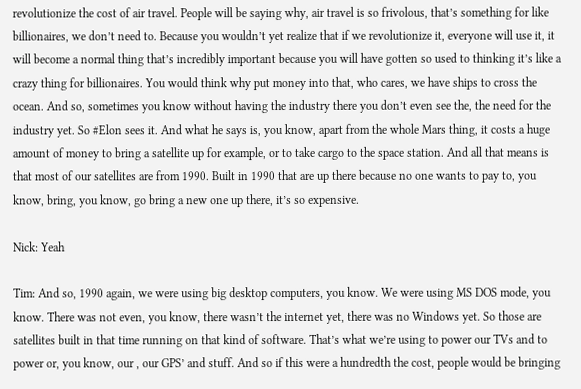revolutionize the cost of air travel. People will be saying why, air travel is so frivolous, that’s something for like billionaires, we don’t need to. Because you wouldn’t yet realize that if we revolutionize it, everyone will use it, it will become a normal thing that’s incredibly important because you will have gotten so used to thinking it’s like a crazy thing for billionaires. You would think why put money into that, who cares, we have ships to cross the ocean. And so, sometimes you know without having the industry there you don’t even see the, the need for the industry yet. So #Elon sees it. And what he says is, you know, apart from the whole Mars thing, it costs a huge amount of money to bring a satellite up for example, or to take cargo to the space station. And all that means is that most of our satellites are from 1990. Built in 1990 that are up there because no one wants to pay to, you know, bring, you know, go bring a new one up there, it’s so expensive.

Nick: Yeah

Tim: And so, 1990 again, we were using big desktop computers, you know. We were using MS DOS mode, you know. There was not even, you know, there wasn’t the internet yet, there was no Windows yet. So those are satellites built in that time running on that kind of software. That’s what we’re using to power our TVs and to power or, you know, our , our GPS’ and stuff. And so if this were a hundredth the cost, people would be bringing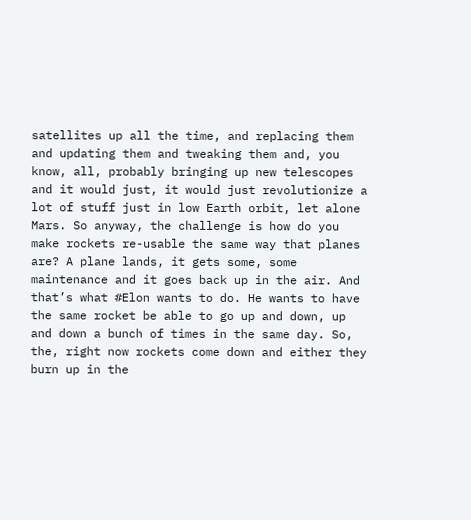satellites up all the time, and replacing them and updating them and tweaking them and, you know, all, probably bringing up new telescopes and it would just, it would just revolutionize a lot of stuff just in low Earth orbit, let alone Mars. So anyway, the challenge is how do you make rockets re-usable the same way that planes are? A plane lands, it gets some, some maintenance and it goes back up in the air. And that’s what #Elon wants to do. He wants to have the same rocket be able to go up and down, up and down a bunch of times in the same day. So, the, right now rockets come down and either they burn up in the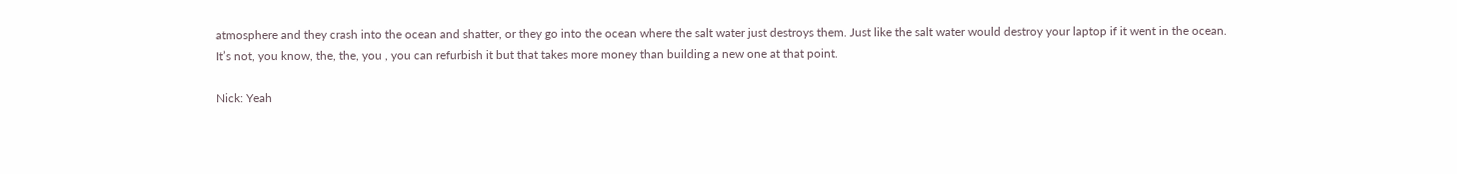atmosphere and they crash into the ocean and shatter, or they go into the ocean where the salt water just destroys them. Just like the salt water would destroy your laptop if it went in the ocean. It’s not, you know, the, the, you , you can refurbish it but that takes more money than building a new one at that point.

Nick: Yeah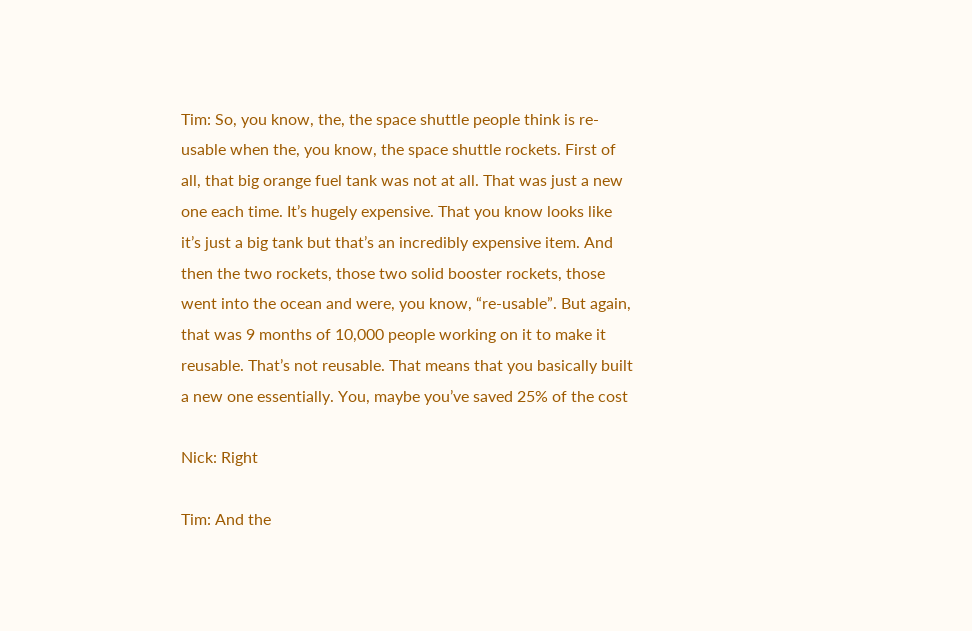Tim: So, you know, the, the space shuttle people think is re-usable when the, you know, the space shuttle rockets. First of all, that big orange fuel tank was not at all. That was just a new one each time. It’s hugely expensive. That you know looks like it’s just a big tank but that’s an incredibly expensive item. And then the two rockets, those two solid booster rockets, those went into the ocean and were, you know, “re-usable”. But again, that was 9 months of 10,000 people working on it to make it reusable. That’s not reusable. That means that you basically built a new one essentially. You, maybe you’ve saved 25% of the cost

Nick: Right

Tim: And the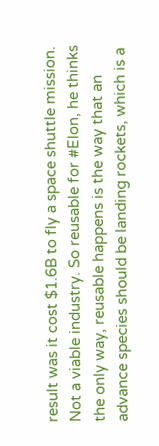result was it cost $1.6B to fly a space shuttle mission. Not a viable industry. So reusable for #Elon, he thinks the only way, reusable happens is the way that an advance species should be landing rockets, which is a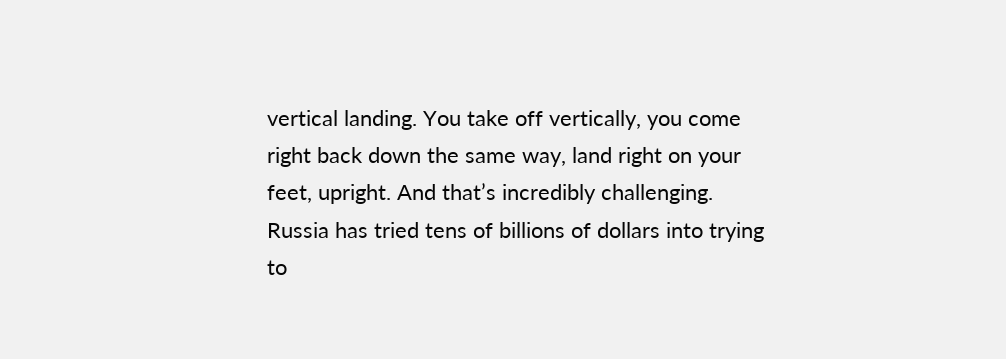vertical landing. You take off vertically, you come right back down the same way, land right on your feet, upright. And that’s incredibly challenging. Russia has tried tens of billions of dollars into trying to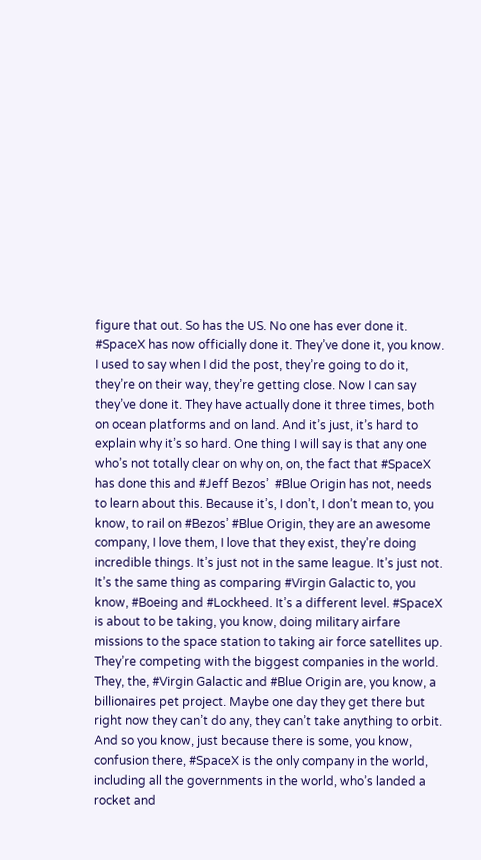figure that out. So has the US. No one has ever done it. #SpaceX has now officially done it. They’ve done it, you know. I used to say when I did the post, they’re going to do it, they’re on their way, they’re getting close. Now I can say they’ve done it. They have actually done it three times, both on ocean platforms and on land. And it’s just, it’s hard to explain why it’s so hard. One thing I will say is that any one who’s not totally clear on why on, on, the fact that #SpaceX has done this and #Jeff Bezos’  #Blue Origin has not, needs to learn about this. Because it’s, I don’t, I don’t mean to, you know, to rail on #Bezos’ #Blue Origin, they are an awesome company, I love them, I love that they exist, they’re doing incredible things. It’s just not in the same league. It’s just not. It’s the same thing as comparing #Virgin Galactic to, you know, #Boeing and #Lockheed. It’s a different level. #SpaceX is about to be taking, you know, doing military airfare missions to the space station to taking air force satellites up. They’re competing with the biggest companies in the world. They, the, #Virgin Galactic and #Blue Origin are, you know, a billionaires pet project. Maybe one day they get there but right now they can’t do any, they can’t take anything to orbit. And so you know, just because there is some, you know, confusion there, #SpaceX is the only company in the world, including all the governments in the world, who’s landed a rocket and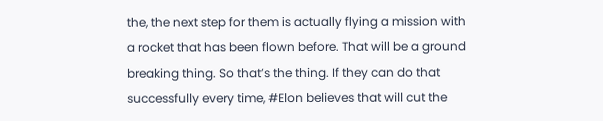the, the next step for them is actually flying a mission with a rocket that has been flown before. That will be a ground breaking thing. So that’s the thing. If they can do that successfully every time, #Elon believes that will cut the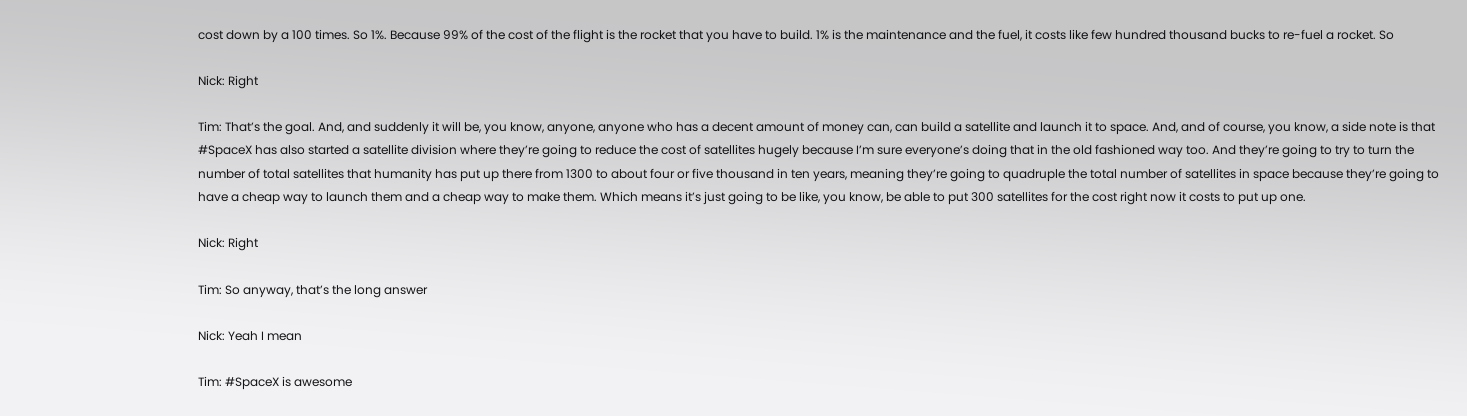cost down by a 100 times. So 1%. Because 99% of the cost of the flight is the rocket that you have to build. 1% is the maintenance and the fuel, it costs like few hundred thousand bucks to re-fuel a rocket. So

Nick: Right

Tim: That’s the goal. And, and suddenly it will be, you know, anyone, anyone who has a decent amount of money can, can build a satellite and launch it to space. And, and of course, you know, a side note is that #SpaceX has also started a satellite division where they’re going to reduce the cost of satellites hugely because I’m sure everyone’s doing that in the old fashioned way too. And they’re going to try to turn the number of total satellites that humanity has put up there from 1300 to about four or five thousand in ten years, meaning they’re going to quadruple the total number of satellites in space because they’re going to have a cheap way to launch them and a cheap way to make them. Which means it’s just going to be like, you know, be able to put 300 satellites for the cost right now it costs to put up one.

Nick: Right

Tim: So anyway, that’s the long answer

Nick: Yeah I mean

Tim: #SpaceX is awesome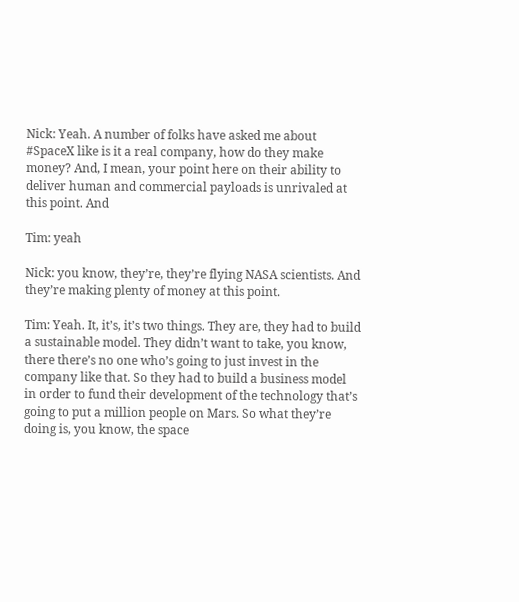Nick: Yeah. A number of folks have asked me about #SpaceX like is it a real company, how do they make money? And, I mean, your point here on their ability to deliver human and commercial payloads is unrivaled at this point. And

Tim: yeah

Nick: you know, they’re, they’re flying NASA scientists. And they’re making plenty of money at this point.

Tim: Yeah. It, it’s, it’s two things. They are, they had to build a sustainable model. They didn’t want to take, you know, there there’s no one who’s going to just invest in the company like that. So they had to build a business model in order to fund their development of the technology that’s going to put a million people on Mars. So what they’re doing is, you know, the space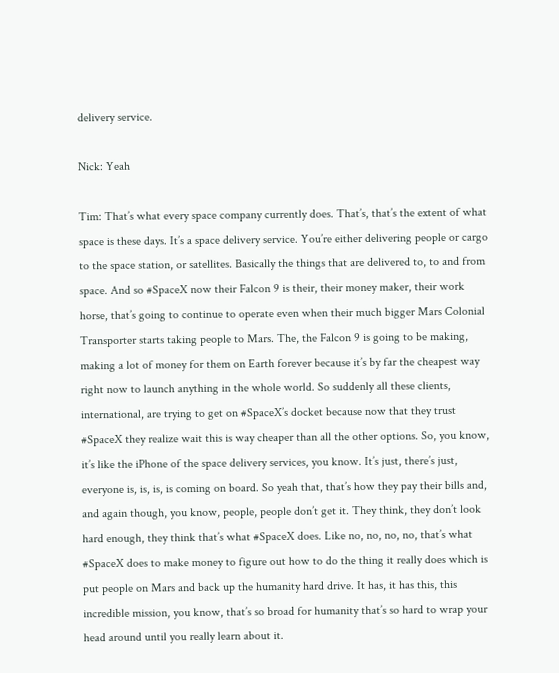delivery service.

Nick: Yeah

Tim: That’s what every space company currently does. That’s, that’s the extent of what space is these days. It’s a space delivery service. You’re either delivering people or cargo to the space station, or satellites. Basically the things that are delivered to, to and from space. And so #SpaceX now their Falcon 9 is their, their money maker, their work horse, that’s going to continue to operate even when their much bigger Mars Colonial Transporter starts taking people to Mars. The, the Falcon 9 is going to be making, making a lot of money for them on Earth forever because it’s by far the cheapest way right now to launch anything in the whole world. So suddenly all these clients, international, are trying to get on #SpaceX’s docket because now that they trust #SpaceX they realize wait this is way cheaper than all the other options. So, you know, it’s like the iPhone of the space delivery services, you know. It’s just, there’s just, everyone is, is, is, is coming on board. So yeah that, that’s how they pay their bills and, and again though, you know, people, people don’t get it. They think, they don’t look hard enough, they think that’s what #SpaceX does. Like no, no, no, no, that’s what #SpaceX does to make money to figure out how to do the thing it really does which is put people on Mars and back up the humanity hard drive. It has, it has this, this incredible mission, you know, that’s so broad for humanity that’s so hard to wrap your head around until you really learn about it.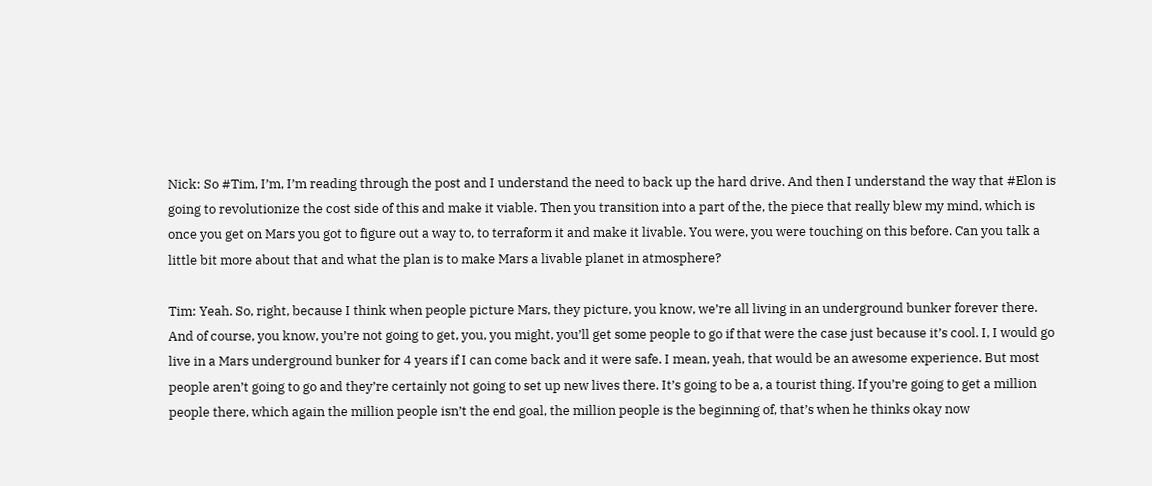Nick: So #Tim, I’m, I’m reading through the post and I understand the need to back up the hard drive. And then I understand the way that #Elon is going to revolutionize the cost side of this and make it viable. Then you transition into a part of the, the piece that really blew my mind, which is once you get on Mars you got to figure out a way to, to terraform it and make it livable. You were, you were touching on this before. Can you talk a little bit more about that and what the plan is to make Mars a livable planet in atmosphere?

Tim: Yeah. So, right, because I think when people picture Mars, they picture, you know, we’re all living in an underground bunker forever there. And of course, you know, you’re not going to get, you, you might, you’ll get some people to go if that were the case just because it’s cool. I, I would go live in a Mars underground bunker for 4 years if I can come back and it were safe. I mean, yeah, that would be an awesome experience. But most people aren’t going to go and they’re certainly not going to set up new lives there. It’s going to be a, a tourist thing. If you’re going to get a million people there, which again the million people isn’t the end goal, the million people is the beginning of, that’s when he thinks okay now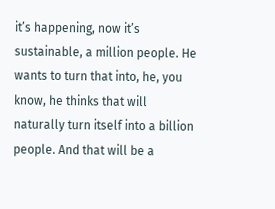it’s happening, now it’s sustainable, a million people. He wants to turn that into, he, you know, he thinks that will naturally turn itself into a billion people. And that will be a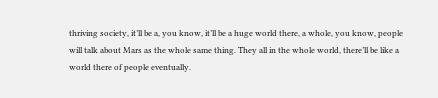thriving society, it’ll be a, you know, it’ll be a huge world there, a whole, you know, people will talk about Mars as the whole same thing. They all in the whole world, there’ll be like a world there of people eventually.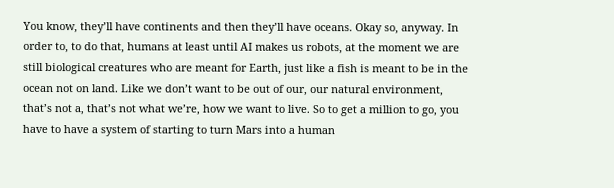You know, they’ll have continents and then they’ll have oceans. Okay so, anyway. In order to, to do that, humans at least until AI makes us robots, at the moment we are still biological creatures who are meant for Earth, just like a fish is meant to be in the ocean not on land. Like we don’t want to be out of our, our natural environment, that’s not a, that’s not what we’re, how we want to live. So to get a million to go, you have to have a system of starting to turn Mars into a human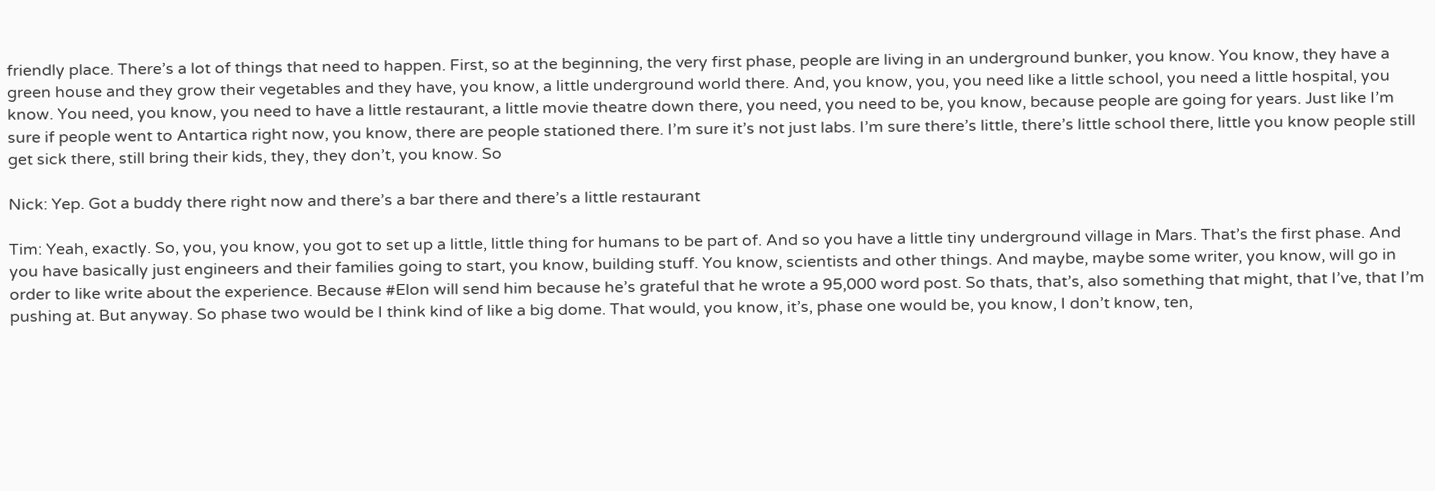friendly place. There’s a lot of things that need to happen. First, so at the beginning, the very first phase, people are living in an underground bunker, you know. You know, they have a green house and they grow their vegetables and they have, you know, a little underground world there. And, you know, you, you need like a little school, you need a little hospital, you know. You need, you know, you need to have a little restaurant, a little movie theatre down there, you need, you need to be, you know, because people are going for years. Just like I’m sure if people went to Antartica right now, you know, there are people stationed there. I’m sure it’s not just labs. I’m sure there’s little, there’s little school there, little you know people still get sick there, still bring their kids, they, they don’t, you know. So

Nick: Yep. Got a buddy there right now and there’s a bar there and there’s a little restaurant

Tim: Yeah, exactly. So, you, you know, you got to set up a little, little thing for humans to be part of. And so you have a little tiny underground village in Mars. That’s the first phase. And you have basically just engineers and their families going to start, you know, building stuff. You know, scientists and other things. And maybe, maybe some writer, you know, will go in order to like write about the experience. Because #Elon will send him because he’s grateful that he wrote a 95,000 word post. So thats, that’s, also something that might, that I’ve, that I’m pushing at. But anyway. So phase two would be I think kind of like a big dome. That would, you know, it’s, phase one would be, you know, I don’t know, ten,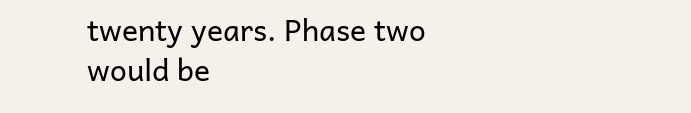twenty years. Phase two would be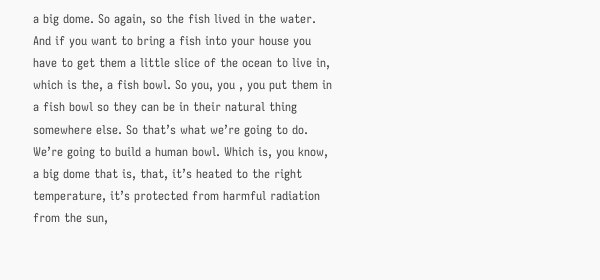a big dome. So again, so the fish lived in the water. And if you want to bring a fish into your house you have to get them a little slice of the ocean to live in, which is the, a fish bowl. So you, you , you put them in a fish bowl so they can be in their natural thing somewhere else. So that’s what we’re going to do. We’re going to build a human bowl. Which is, you know, a big dome that is, that, it’s heated to the right temperature, it’s protected from harmful radiation from the sun,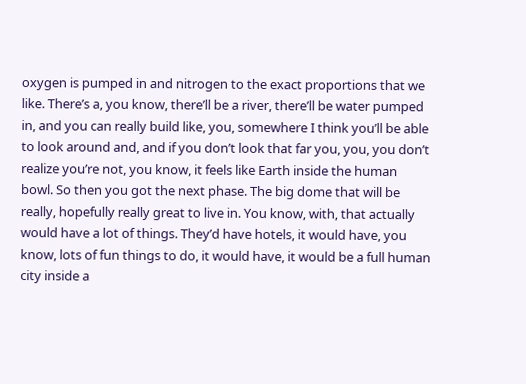oxygen is pumped in and nitrogen to the exact proportions that we like. There’s a, you know, there’ll be a river, there’ll be water pumped in, and you can really build like, you, somewhere I think you’ll be able to look around and, and if you don’t look that far you, you, you don’t realize you’re not, you know, it feels like Earth inside the human bowl. So then you got the next phase. The big dome that will be really, hopefully really great to live in. You know, with, that actually would have a lot of things. They’d have hotels, it would have, you know, lots of fun things to do, it would have, it would be a full human city inside a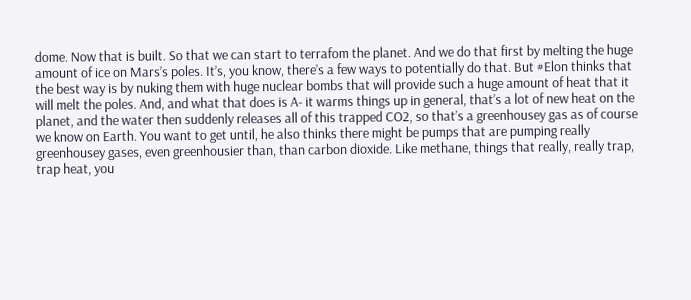dome. Now that is built. So that we can start to terrafom the planet. And we do that first by melting the huge amount of ice on Mars’s poles. It’s, you know, there’s a few ways to potentially do that. But #Elon thinks that the best way is by nuking them with huge nuclear bombs that will provide such a huge amount of heat that it will melt the poles. And, and what that does is A- it warms things up in general, that’s a lot of new heat on the planet, and the water then suddenly releases all of this trapped CO2, so that’s a greenhousey gas as of course we know on Earth. You want to get until, he also thinks there might be pumps that are pumping really greenhousey gases, even greenhousier than, than carbon dioxide. Like methane, things that really, really trap, trap heat, you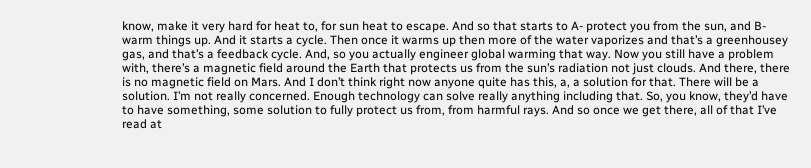know, make it very hard for heat to, for sun heat to escape. And so that starts to A- protect you from the sun, and B- warm things up. And it starts a cycle. Then once it warms up then more of the water vaporizes and that’s a greenhousey gas, and that’s a feedback cycle. And, so you actually engineer global warming that way. Now you still have a problem with, there’s a magnetic field around the Earth that protects us from the sun’s radiation not just clouds. And there, there is no magnetic field on Mars. And I don’t think right now anyone quite has this, a, a solution for that. There will be a solution. I’m not really concerned. Enough technology can solve really anything including that. So, you know, they’d have to have something, some solution to fully protect us from, from harmful rays. And so once we get there, all of that I’ve read at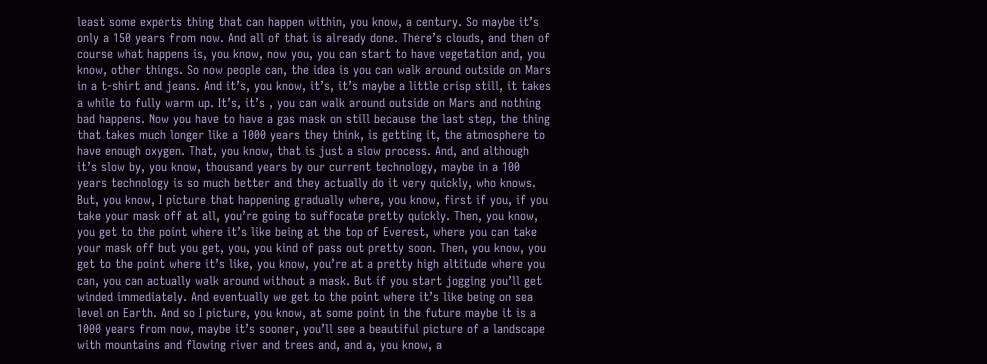least some experts thing that can happen within, you know, a century. So maybe it’s only a 150 years from now. And all of that is already done. There’s clouds, and then of course what happens is, you know, now you, you can start to have vegetation and, you know, other things. So now people can, the idea is you can walk around outside on Mars in a t-shirt and jeans. And it’s, you know, it’s, it’s maybe a little crisp still, it takes a while to fully warm up. It’s, it’s , you can walk around outside on Mars and nothing bad happens. Now you have to have a gas mask on still because the last step, the thing that takes much longer like a 1000 years they think, is getting it, the atmosphere to have enough oxygen. That, you know, that is just a slow process. And, and although it’s slow by, you know, thousand years by our current technology, maybe in a 100 years technology is so much better and they actually do it very quickly, who knows. But, you know, I picture that happening gradually where, you know, first if you, if you take your mask off at all, you’re going to suffocate pretty quickly. Then, you know, you get to the point where it’s like being at the top of Everest, where you can take your mask off but you get, you, you kind of pass out pretty soon. Then, you know, you get to the point where it’s like, you know, you’re at a pretty high altitude where you can, you can actually walk around without a mask. But if you start jogging you’ll get winded immediately. And eventually we get to the point where it’s like being on sea level on Earth. And so I picture, you know, at some point in the future maybe it is a 1000 years from now, maybe it’s sooner, you’ll see a beautiful picture of a landscape with mountains and flowing river and trees and, and a, you know, a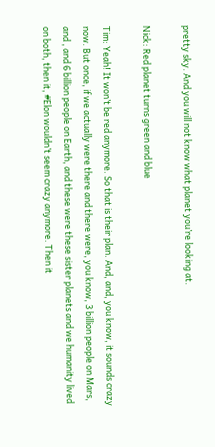pretty sky. And you will not know what planet you’re looking at.

Nick: Red planet turns green and blue

Tim: Yeah! It won’t be red anymore. So that is their plan. And, and, you know, it sounds crazy now. But once, if we actually were there and there were, you know, 3 billion people on Mars, and , and 6 billion people on Earth, and these were these sister planets and we humanity lived on both, then it, #Elon wouldn’t seem crazy anymore. Then it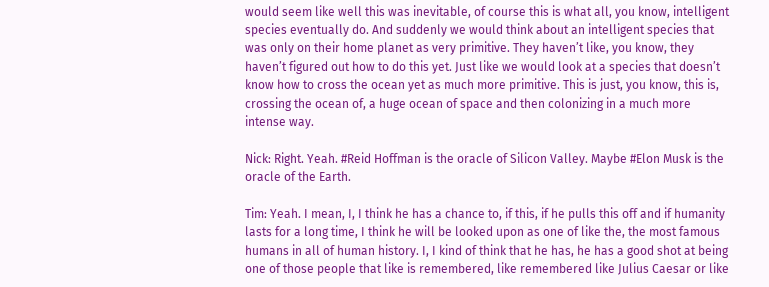would seem like well this was inevitable, of course this is what all, you know, intelligent species eventually do. And suddenly we would think about an intelligent species that was only on their home planet as very primitive. They haven’t like, you know, they haven’t figured out how to do this yet. Just like we would look at a species that doesn’t know how to cross the ocean yet as much more primitive. This is just, you know, this is, crossing the ocean of, a huge ocean of space and then colonizing in a much more intense way.

Nick: Right. Yeah. #Reid Hoffman is the oracle of Silicon Valley. Maybe #Elon Musk is the oracle of the Earth.

Tim: Yeah. I mean, I, I think he has a chance to, if this, if he pulls this off and if humanity lasts for a long time, I think he will be looked upon as one of like the, the most famous humans in all of human history. I, I kind of think that he has, he has a good shot at being one of those people that like is remembered, like remembered like Julius Caesar or like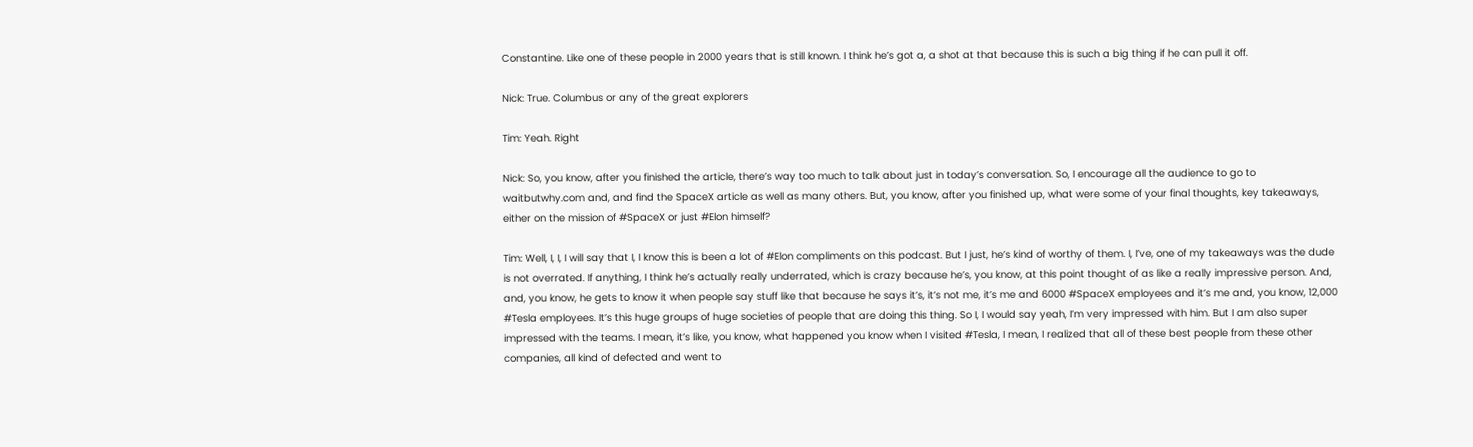Constantine. Like one of these people in 2000 years that is still known. I think he’s got a, a shot at that because this is such a big thing if he can pull it off.

Nick: True. Columbus or any of the great explorers

Tim: Yeah. Right

Nick: So, you know, after you finished the article, there’s way too much to talk about just in today’s conversation. So, I encourage all the audience to go to waitbutwhy.com and, and find the SpaceX article as well as many others. But, you know, after you finished up, what were some of your final thoughts, key takeaways, either on the mission of #SpaceX or just #Elon himself?

Tim: Well, I, I, I will say that I, I know this is been a lot of #Elon compliments on this podcast. But I just, he’s kind of worthy of them. I, I’ve, one of my takeaways was the dude is not overrated. If anything, I think he’s actually really underrated, which is crazy because he’s, you know, at this point thought of as like a really impressive person. And, and, you know, he gets to know it when people say stuff like that because he says it’s, it’s not me, it’s me and 6000 #SpaceX employees and it’s me and, you know, 12,000 #Tesla employees. It’s this huge groups of huge societies of people that are doing this thing. So I, I would say yeah, I’m very impressed with him. But I am also super impressed with the teams. I mean, it’s like, you know, what happened you know when I visited #Tesla, I mean, I realized that all of these best people from these other companies, all kind of defected and went to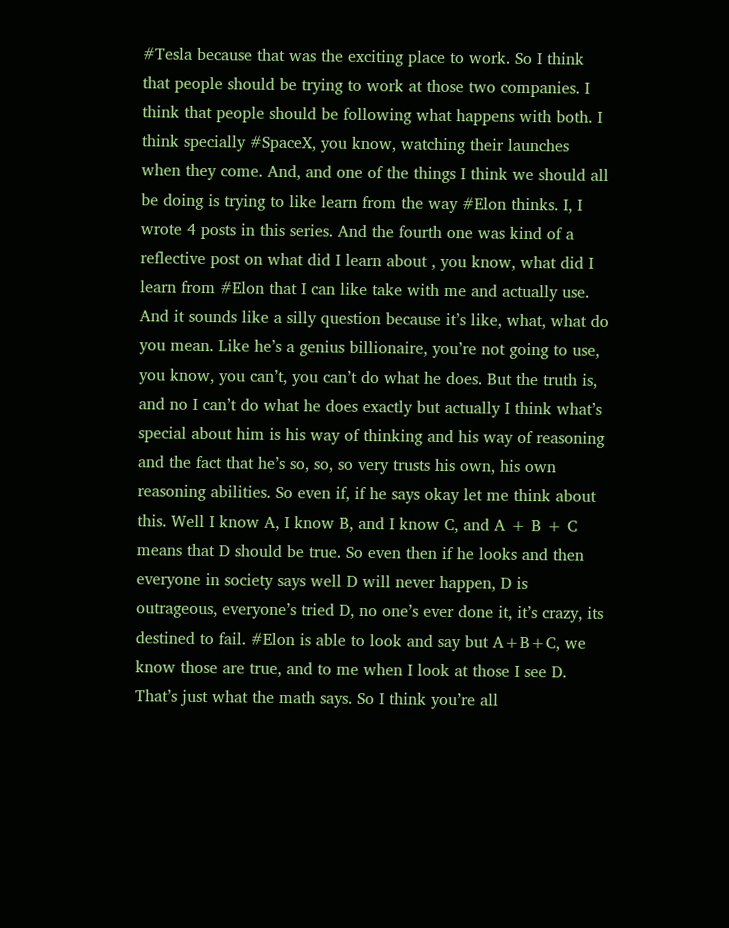#Tesla because that was the exciting place to work. So I think that people should be trying to work at those two companies. I think that people should be following what happens with both. I think specially #SpaceX, you know, watching their launches when they come. And, and one of the things I think we should all be doing is trying to like learn from the way #Elon thinks. I, I wrote 4 posts in this series. And the fourth one was kind of a reflective post on what did I learn about , you know, what did I learn from #Elon that I can like take with me and actually use. And it sounds like a silly question because it’s like, what, what do you mean. Like he’s a genius billionaire, you’re not going to use, you know, you can’t, you can’t do what he does. But the truth is, and no I can’t do what he does exactly but actually I think what’s special about him is his way of thinking and his way of reasoning and the fact that he’s so, so, so very trusts his own, his own reasoning abilities. So even if, if he says okay let me think about this. Well I know A, I know B, and I know C, and A + B + C means that D should be true. So even then if he looks and then everyone in society says well D will never happen, D is outrageous, everyone’s tried D, no one’s ever done it, it’s crazy, its destined to fail. #Elon is able to look and say but A+B+C, we know those are true, and to me when I look at those I see D. That’s just what the math says. So I think you’re all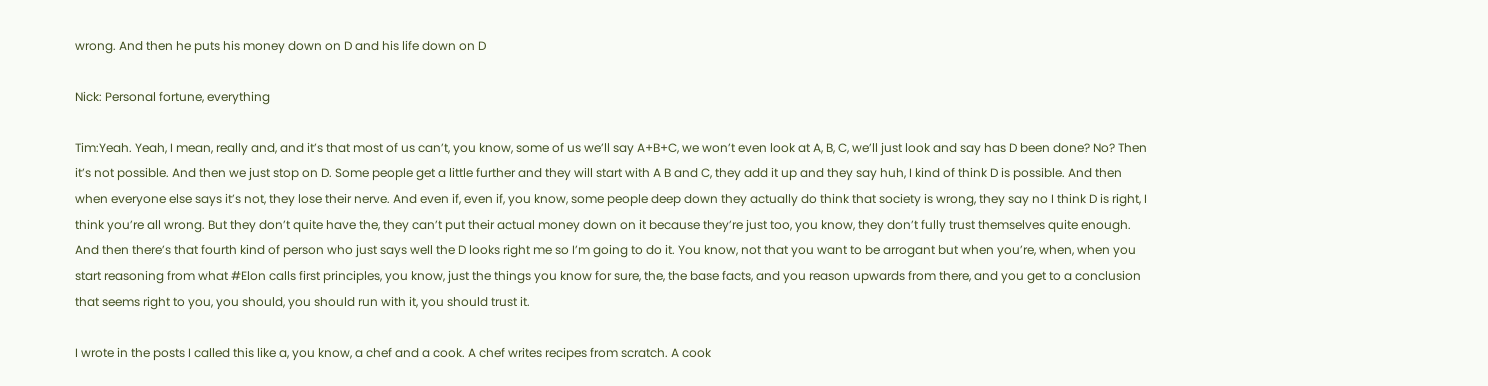wrong. And then he puts his money down on D and his life down on D

Nick: Personal fortune, everything

Tim:Yeah. Yeah, I mean, really and, and it’s that most of us can’t, you know, some of us we’ll say A+B+C, we won’t even look at A, B, C, we’ll just look and say has D been done? No? Then it’s not possible. And then we just stop on D. Some people get a little further and they will start with A B and C, they add it up and they say huh, I kind of think D is possible. And then when everyone else says it’s not, they lose their nerve. And even if, even if, you know, some people deep down they actually do think that society is wrong, they say no I think D is right, I think you’re all wrong. But they don’t quite have the, they can’t put their actual money down on it because they’re just too, you know, they don’t fully trust themselves quite enough. And then there’s that fourth kind of person who just says well the D looks right me so I’m going to do it. You know, not that you want to be arrogant but when you’re, when, when you start reasoning from what #Elon calls first principles, you know, just the things you know for sure, the, the base facts, and you reason upwards from there, and you get to a conclusion that seems right to you, you should, you should run with it, you should trust it.

I wrote in the posts I called this like a, you know, a chef and a cook. A chef writes recipes from scratch. A cook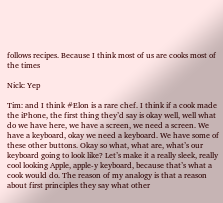follows recipes. Because I think most of us are cooks most of the times

Nick: Yep

Tim: and I think #Elon is a rare chef. I think if a cook made the iPhone, the first thing they’d say is okay well, well what do we have here, we have a screen, we need a screen. We have a keyboard, okay we need a keyboard. We have some of these other buttons. Okay so what, what are, what’s our keyboard going to look like? Let’s make it a really sleek, really cool looking Apple, apple-y keyboard, because that’s what a cook would do. The reason of my analogy is that a reason about first principles they say what other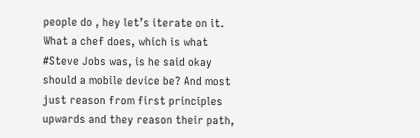people do , hey let’s iterate on it. What a chef does, which is what #Steve Jobs was, is he said okay should a mobile device be? And most just reason from first principles upwards and they reason their path,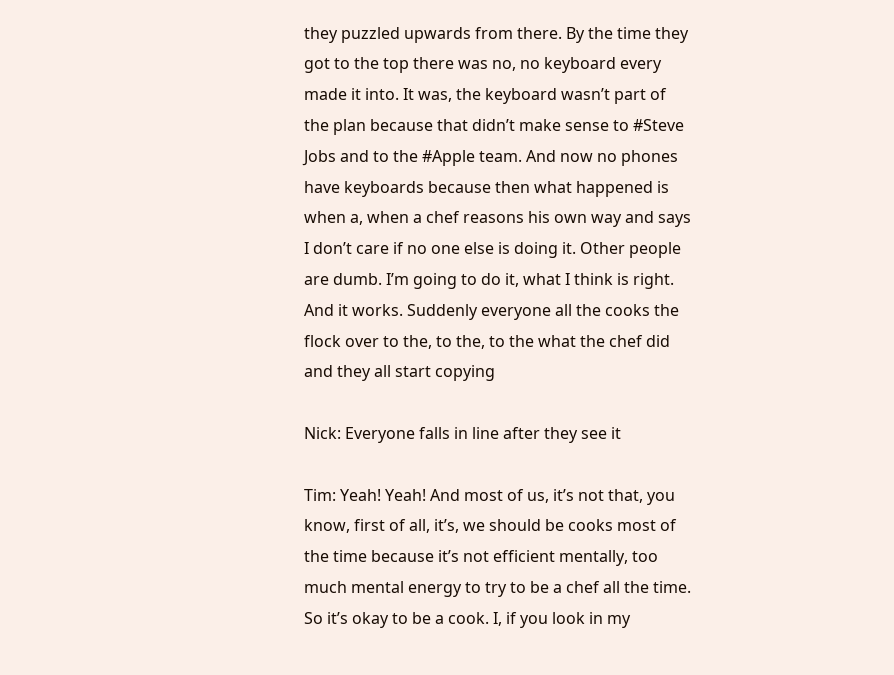they puzzled upwards from there. By the time they got to the top there was no, no keyboard every made it into. It was, the keyboard wasn’t part of the plan because that didn’t make sense to #Steve Jobs and to the #Apple team. And now no phones have keyboards because then what happened is when a, when a chef reasons his own way and says I don’t care if no one else is doing it. Other people are dumb. I’m going to do it, what I think is right. And it works. Suddenly everyone all the cooks the flock over to the, to the, to the what the chef did and they all start copying

Nick: Everyone falls in line after they see it

Tim: Yeah! Yeah! And most of us, it’s not that, you know, first of all, it’s, we should be cooks most of the time because it’s not efficient mentally, too much mental energy to try to be a chef all the time. So it’s okay to be a cook. I, if you look in my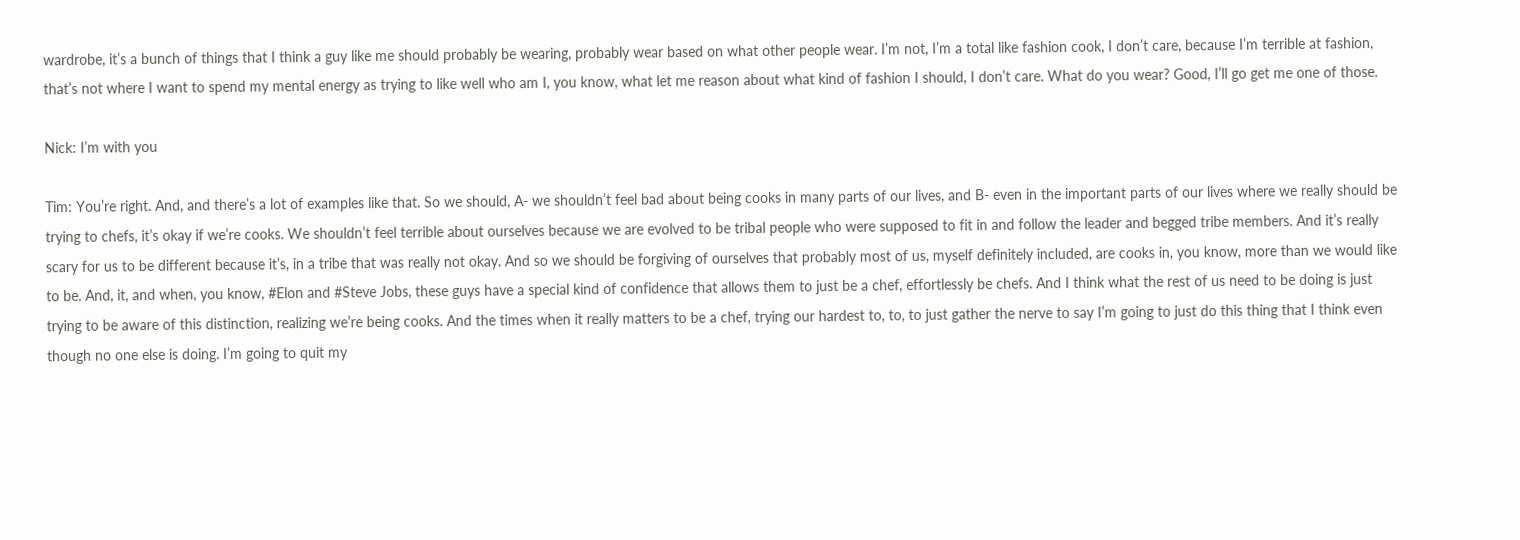wardrobe, it’s a bunch of things that I think a guy like me should probably be wearing, probably wear based on what other people wear. I’m not, I’m a total like fashion cook, I don’t care, because I’m terrible at fashion, that’s not where I want to spend my mental energy as trying to like well who am I, you know, what let me reason about what kind of fashion I should, I don’t care. What do you wear? Good, I’ll go get me one of those.

Nick: I’m with you

Tim: You’re right. And, and there’s a lot of examples like that. So we should, A- we shouldn’t feel bad about being cooks in many parts of our lives, and B- even in the important parts of our lives where we really should be trying to chefs, it’s okay if we’re cooks. We shouldn’t feel terrible about ourselves because we are evolved to be tribal people who were supposed to fit in and follow the leader and begged tribe members. And it’s really scary for us to be different because it’s, in a tribe that was really not okay. And so we should be forgiving of ourselves that probably most of us, myself definitely included, are cooks in, you know, more than we would like to be. And, it, and when, you know, #Elon and #Steve Jobs, these guys have a special kind of confidence that allows them to just be a chef, effortlessly be chefs. And I think what the rest of us need to be doing is just trying to be aware of this distinction, realizing we’re being cooks. And the times when it really matters to be a chef, trying our hardest to, to, to just gather the nerve to say I’m going to just do this thing that I think even though no one else is doing. I’m going to quit my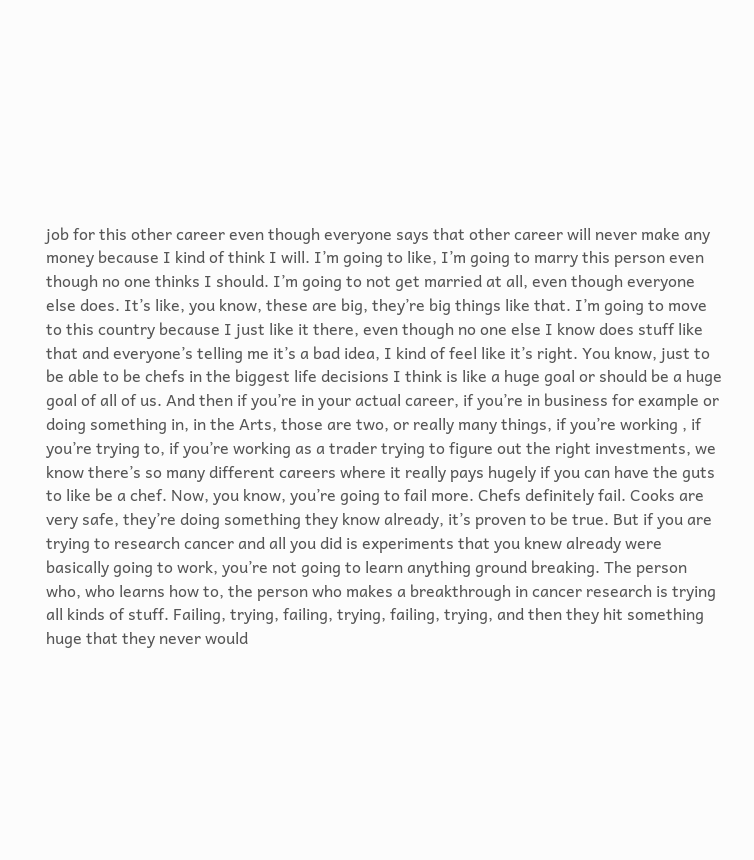job for this other career even though everyone says that other career will never make any money because I kind of think I will. I’m going to like, I’m going to marry this person even though no one thinks I should. I’m going to not get married at all, even though everyone else does. It’s like, you know, these are big, they’re big things like that. I’m going to move to this country because I just like it there, even though no one else I know does stuff like that and everyone’s telling me it’s a bad idea, I kind of feel like it’s right. You know, just to be able to be chefs in the biggest life decisions I think is like a huge goal or should be a huge goal of all of us. And then if you’re in your actual career, if you’re in business for example or doing something in, in the Arts, those are two, or really many things, if you’re working , if you’re trying to, if you’re working as a trader trying to figure out the right investments, we know there’s so many different careers where it really pays hugely if you can have the guts to like be a chef. Now, you know, you’re going to fail more. Chefs definitely fail. Cooks are very safe, they’re doing something they know already, it’s proven to be true. But if you are trying to research cancer and all you did is experiments that you knew already were basically going to work, you’re not going to learn anything ground breaking. The person who, who learns how to, the person who makes a breakthrough in cancer research is trying all kinds of stuff. Failing, trying, failing, trying, failing, trying, and then they hit something huge that they never would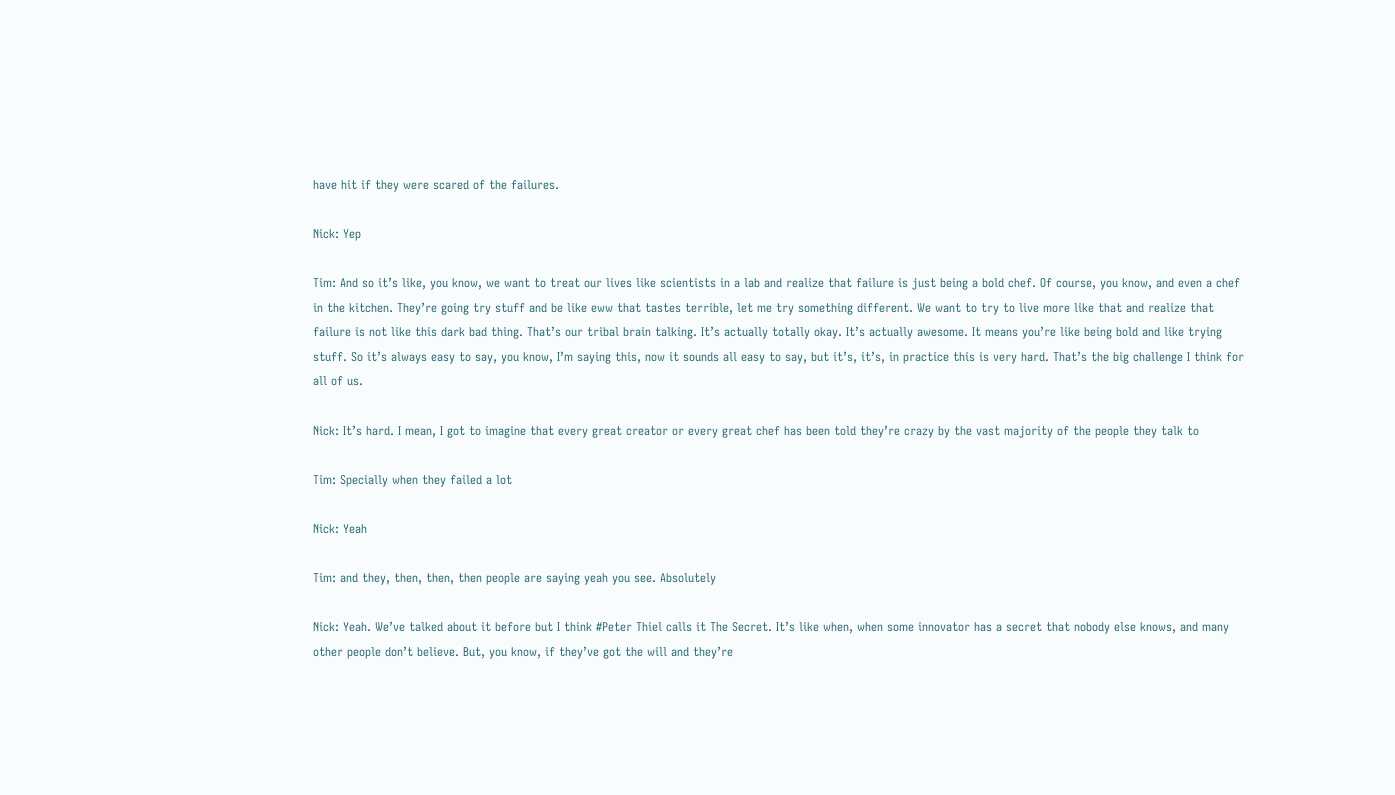have hit if they were scared of the failures.

Nick: Yep

Tim: And so it’s like, you know, we want to treat our lives like scientists in a lab and realize that failure is just being a bold chef. Of course, you know, and even a chef in the kitchen. They’re going try stuff and be like eww that tastes terrible, let me try something different. We want to try to live more like that and realize that failure is not like this dark bad thing. That’s our tribal brain talking. It’s actually totally okay. It’s actually awesome. It means you’re like being bold and like trying stuff. So it’s always easy to say, you know, I’m saying this, now it sounds all easy to say, but it’s, it’s, in practice this is very hard. That’s the big challenge I think for all of us.

Nick: It’s hard. I mean, I got to imagine that every great creator or every great chef has been told they’re crazy by the vast majority of the people they talk to

Tim: Specially when they failed a lot

Nick: Yeah

Tim: and they, then, then, then people are saying yeah you see. Absolutely

Nick: Yeah. We’ve talked about it before but I think #Peter Thiel calls it The Secret. It’s like when, when some innovator has a secret that nobody else knows, and many other people don’t believe. But, you know, if they’ve got the will and they’re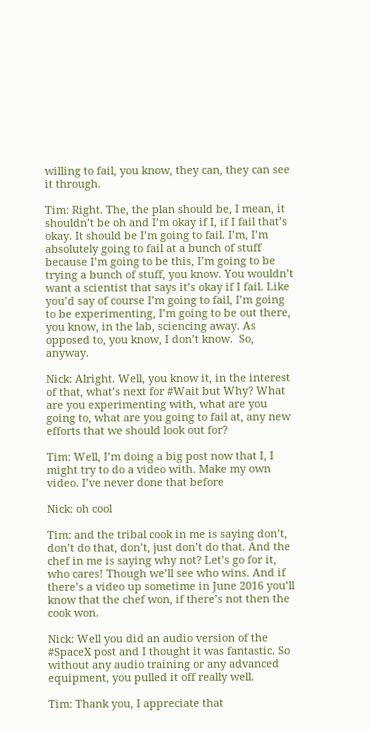willing to fail, you know, they can, they can see it through.

Tim: Right. The, the plan should be, I mean, it shouldn’t be oh and I’m okay if I, if I fail that’s okay. It should be I’m going to fail. I’m, I’m absolutely going to fail at a bunch of stuff because I’m going to be this, I’m going to be trying a bunch of stuff, you know. You wouldn’t want a scientist that says it’s okay if I fail. Like you’d say of course I’m going to fail, I’m going to be experimenting, I’m going to be out there, you know, in the lab, sciencing away. As opposed to, you know, I don’t know.  So, anyway.

Nick: Alright. Well, you know it, in the interest of that, what’s next for #Wait but Why? What are you experimenting with, what are you going to, what are you going to fail at, any new efforts that we should look out for?

Tim: Well, I’m doing a big post now that I, I might try to do a video with. Make my own video. I’ve never done that before

Nick: oh cool

Tim: and the tribal cook in me is saying don’t, don’t do that, don’t, just don’t do that. And the chef in me is saying why not? Let’s go for it, who cares! Though we’ll see who wins. And if there’s a video up sometime in June 2016 you’ll know that the chef won, if there’s not then the cook won.

Nick: Well you did an audio version of the #SpaceX post and I thought it was fantastic. So without any audio training or any advanced equipment, you pulled it off really well.

Tim: Thank you, I appreciate that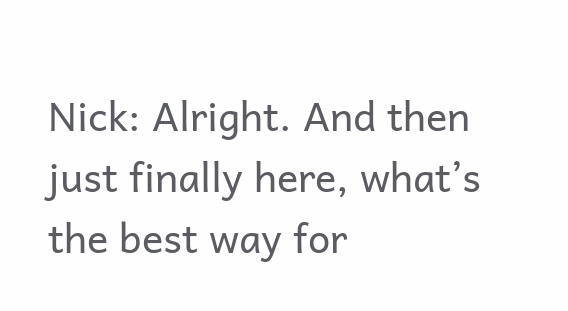Nick: Alright. And then just finally here, what’s the best way for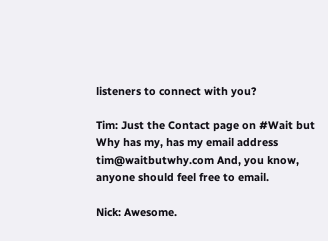listeners to connect with you?

Tim: Just the Contact page on #Wait but Why has my, has my email address tim@waitbutwhy.com And, you know, anyone should feel free to email.

Nick: Awesome.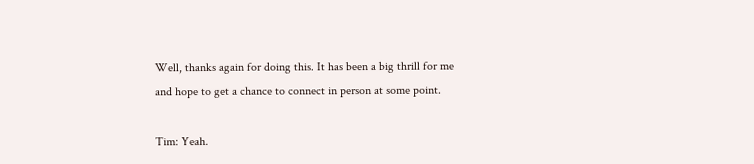Well, thanks again for doing this. It has been a big thrill for me and hope to get a chance to connect in person at some point.

Tim: Yeah.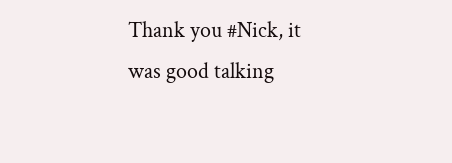Thank you #Nick, it was good talking